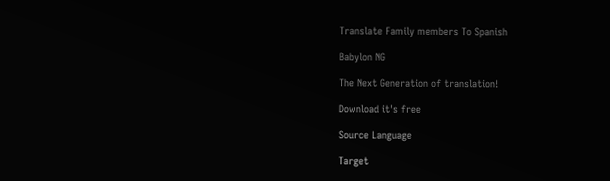Translate Family members To Spanish

Babylon NG

The Next Generation of translation!

Download it's free

Source Language

Target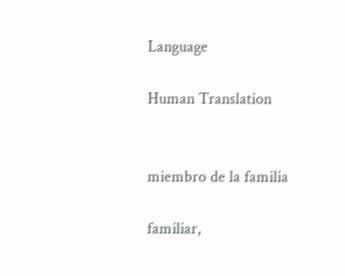Language

Human Translation


miembro de la familia

familiar,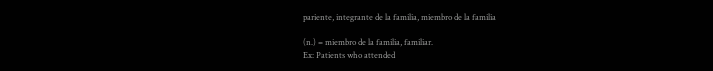pariente, integrante de la familia, miembro de la familia

(n.) = miembro de la familia, familiar.
Ex: Patients who attended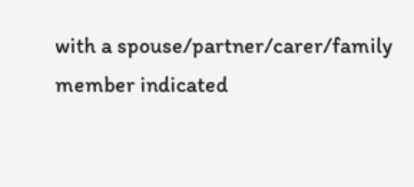with a spouse/partner/carer/family member indicated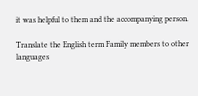it was helpful to them and the accompanying person.

Translate the English term Family members to other languages